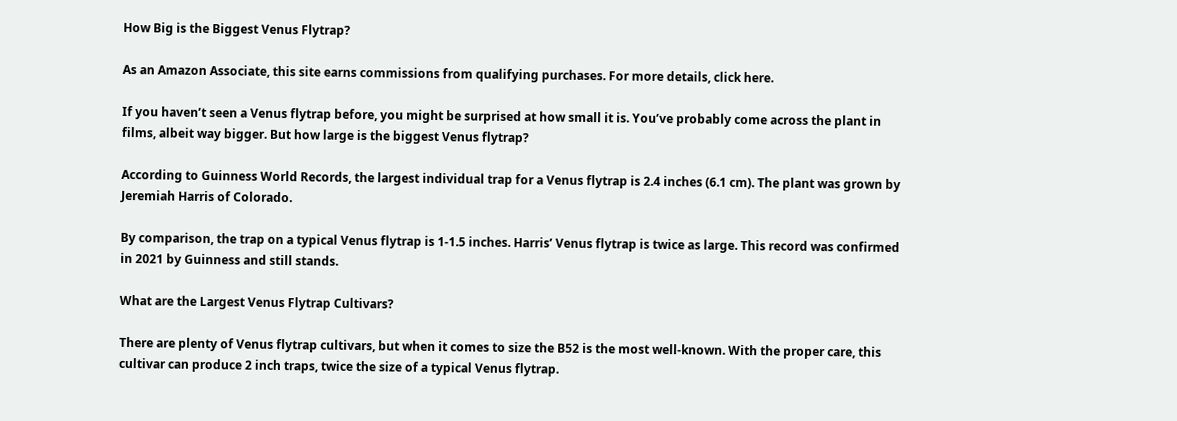How Big is the Biggest Venus Flytrap?

As an Amazon Associate, this site earns commissions from qualifying purchases. For more details, click here.

If you haven’t seen a Venus flytrap before, you might be surprised at how small it is. You’ve probably come across the plant in films, albeit way bigger. But how large is the biggest Venus flytrap?

According to Guinness World Records, the largest individual trap for a Venus flytrap is 2.4 inches (6.1 cm). The plant was grown by Jeremiah Harris of Colorado.

By comparison, the trap on a typical Venus flytrap is 1-1.5 inches. Harris’ Venus flytrap is twice as large. This record was confirmed in 2021 by Guinness and still stands.

What are the Largest Venus Flytrap Cultivars?

There are plenty of Venus flytrap cultivars, but when it comes to size the B52 is the most well-known. With the proper care, this cultivar can produce 2 inch traps, twice the size of a typical Venus flytrap.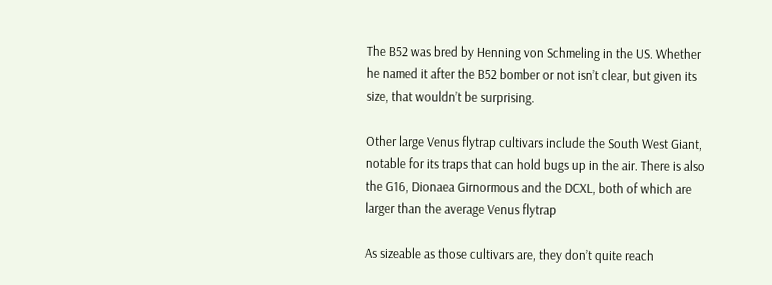The B52 was bred by Henning von Schmeling in the US. Whether he named it after the B52 bomber or not isn’t clear, but given its size, that wouldn’t be surprising.

Other large Venus flytrap cultivars include the South West Giant, notable for its traps that can hold bugs up in the air. There is also the G16, Dionaea Girnormous and the DCXL, both of which are larger than the average Venus flytrap

As sizeable as those cultivars are, they don’t quite reach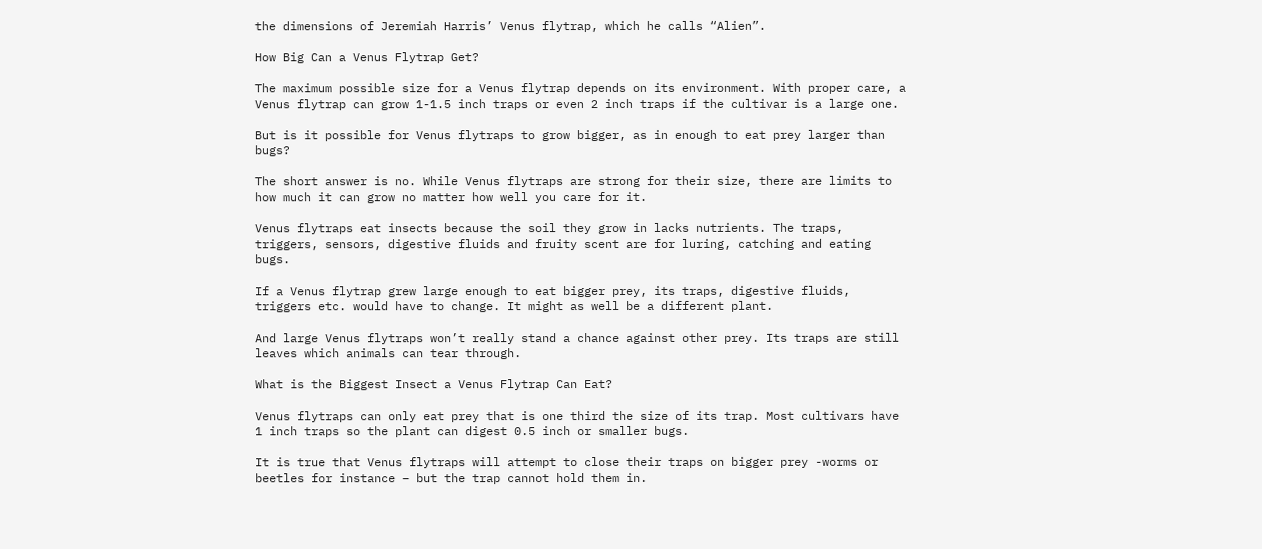the dimensions of Jeremiah Harris’ Venus flytrap, which he calls “Alien”.

How Big Can a Venus Flytrap Get?

The maximum possible size for a Venus flytrap depends on its environment. With proper care, a Venus flytrap can grow 1-1.5 inch traps or even 2 inch traps if the cultivar is a large one.

But is it possible for Venus flytraps to grow bigger, as in enough to eat prey larger than bugs?

The short answer is no. While Venus flytraps are strong for their size, there are limits to how much it can grow no matter how well you care for it.

Venus flytraps eat insects because the soil they grow in lacks nutrients. The traps, triggers, sensors, digestive fluids and fruity scent are for luring, catching and eating bugs.

If a Venus flytrap grew large enough to eat bigger prey, its traps, digestive fluids, triggers etc. would have to change. It might as well be a different plant.

And large Venus flytraps won’t really stand a chance against other prey. Its traps are still leaves which animals can tear through.

What is the Biggest Insect a Venus Flytrap Can Eat?

Venus flytraps can only eat prey that is one third the size of its trap. Most cultivars have 1 inch traps so the plant can digest 0.5 inch or smaller bugs.

It is true that Venus flytraps will attempt to close their traps on bigger prey -worms or beetles for instance – but the trap cannot hold them in.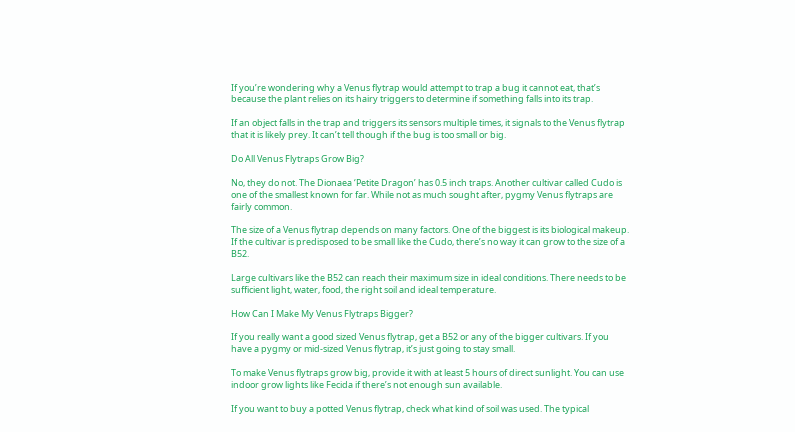If you’re wondering why a Venus flytrap would attempt to trap a bug it cannot eat, that’s because the plant relies on its hairy triggers to determine if something falls into its trap.

If an object falls in the trap and triggers its sensors multiple times, it signals to the Venus flytrap that it is likely prey. It can’t tell though if the bug is too small or big.

Do All Venus Flytraps Grow Big?

No, they do not. The Dionaea ‘Petite Dragon’ has 0.5 inch traps. Another cultivar called Cudo is one of the smallest known for far. While not as much sought after, pygmy Venus flytraps are fairly common.

The size of a Venus flytrap depends on many factors. One of the biggest is its biological makeup. If the cultivar is predisposed to be small like the Cudo, there’s no way it can grow to the size of a B52.

Large cultivars like the B52 can reach their maximum size in ideal conditions. There needs to be sufficient light, water, food, the right soil and ideal temperature.

How Can I Make My Venus Flytraps Bigger?

If you really want a good sized Venus flytrap, get a B52 or any of the bigger cultivars. If you have a pygmy or mid-sized Venus flytrap, it’s just going to stay small.

To make Venus flytraps grow big, provide it with at least 5 hours of direct sunlight. You can use indoor grow lights like Fecida if there’s not enough sun available.

If you want to buy a potted Venus flytrap, check what kind of soil was used. The typical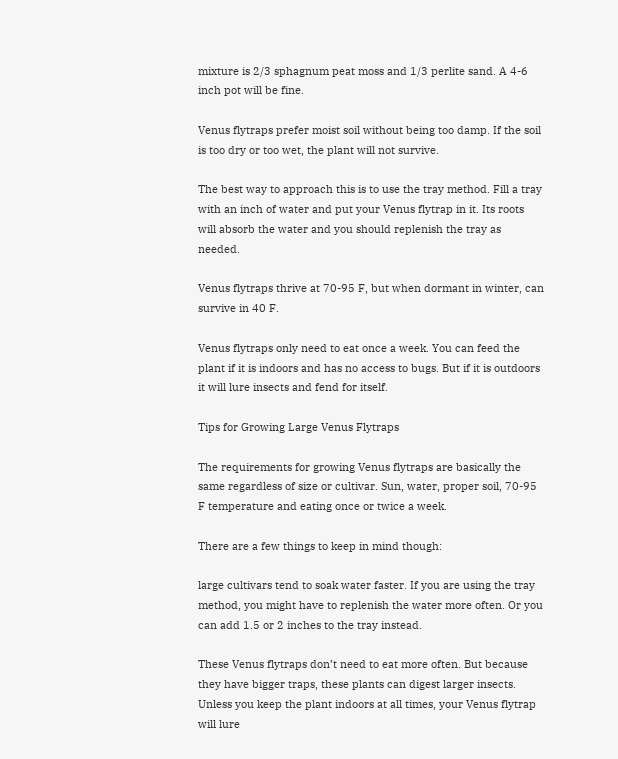mixture is 2/3 sphagnum peat moss and 1/3 perlite sand. A 4-6 inch pot will be fine.

Venus flytraps prefer moist soil without being too damp. If the soil is too dry or too wet, the plant will not survive.

The best way to approach this is to use the tray method. Fill a tray with an inch of water and put your Venus flytrap in it. Its roots will absorb the water and you should replenish the tray as needed.

Venus flytraps thrive at 70-95 F, but when dormant in winter, can survive in 40 F.

Venus flytraps only need to eat once a week. You can feed the plant if it is indoors and has no access to bugs. But if it is outdoors it will lure insects and fend for itself.

Tips for Growing Large Venus Flytraps

The requirements for growing Venus flytraps are basically the same regardless of size or cultivar. Sun, water, proper soil, 70-95 F temperature and eating once or twice a week.

There are a few things to keep in mind though:

large cultivars tend to soak water faster. If you are using the tray method, you might have to replenish the water more often. Or you can add 1.5 or 2 inches to the tray instead.

These Venus flytraps don’t need to eat more often. But because they have bigger traps, these plants can digest larger insects. Unless you keep the plant indoors at all times, your Venus flytrap will lure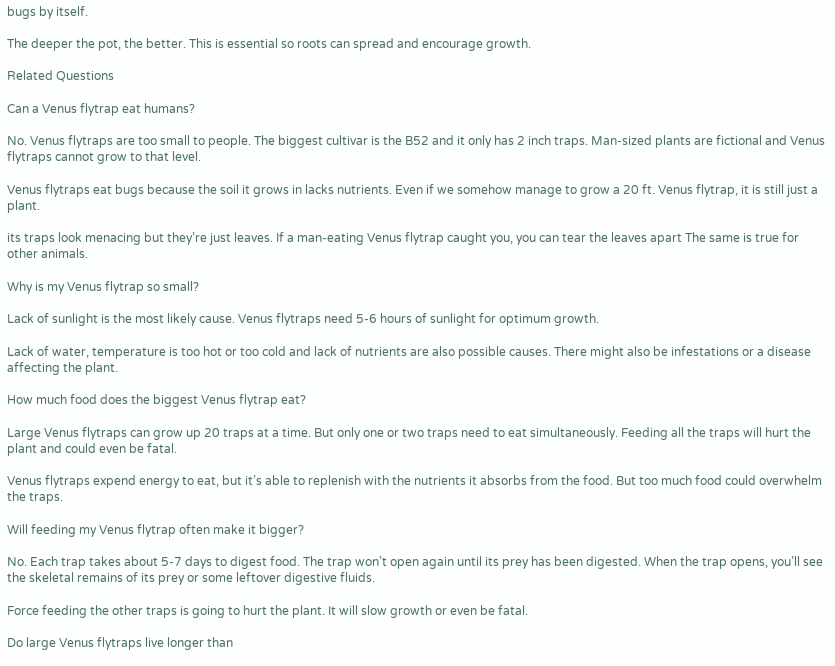bugs by itself.

The deeper the pot, the better. This is essential so roots can spread and encourage growth.

Related Questions

Can a Venus flytrap eat humans?

No. Venus flytraps are too small to people. The biggest cultivar is the B52 and it only has 2 inch traps. Man-sized plants are fictional and Venus flytraps cannot grow to that level.

Venus flytraps eat bugs because the soil it grows in lacks nutrients. Even if we somehow manage to grow a 20 ft. Venus flytrap, it is still just a plant.

its traps look menacing but they’re just leaves. If a man-eating Venus flytrap caught you, you can tear the leaves apart The same is true for other animals.

Why is my Venus flytrap so small?

Lack of sunlight is the most likely cause. Venus flytraps need 5-6 hours of sunlight for optimum growth.

Lack of water, temperature is too hot or too cold and lack of nutrients are also possible causes. There might also be infestations or a disease affecting the plant.

How much food does the biggest Venus flytrap eat?

Large Venus flytraps can grow up 20 traps at a time. But only one or two traps need to eat simultaneously. Feeding all the traps will hurt the plant and could even be fatal.

Venus flytraps expend energy to eat, but it’s able to replenish with the nutrients it absorbs from the food. But too much food could overwhelm the traps.

Will feeding my Venus flytrap often make it bigger?

No. Each trap takes about 5-7 days to digest food. The trap won’t open again until its prey has been digested. When the trap opens, you’ll see the skeletal remains of its prey or some leftover digestive fluids.

Force feeding the other traps is going to hurt the plant. It will slow growth or even be fatal.

Do large Venus flytraps live longer than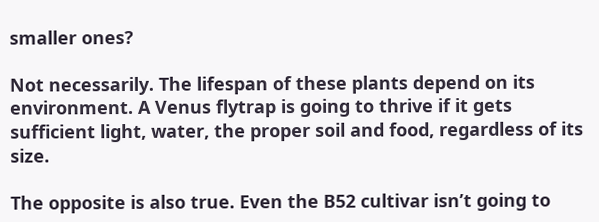smaller ones?

Not necessarily. The lifespan of these plants depend on its environment. A Venus flytrap is going to thrive if it gets sufficient light, water, the proper soil and food, regardless of its size.

The opposite is also true. Even the B52 cultivar isn’t going to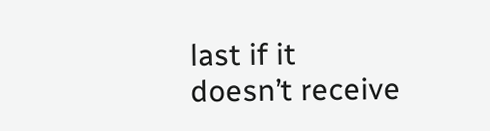last if it doesn’t receive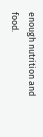enough nutrition and food.